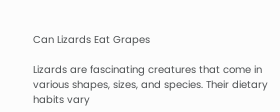Can Lizards Eat Grapes

Lizards are fascinating creatures that come in various shapes, sizes, and species. Their dietary habits vary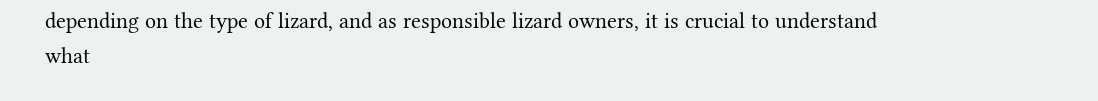depending on the type of lizard, and as responsible lizard owners, it is crucial to understand what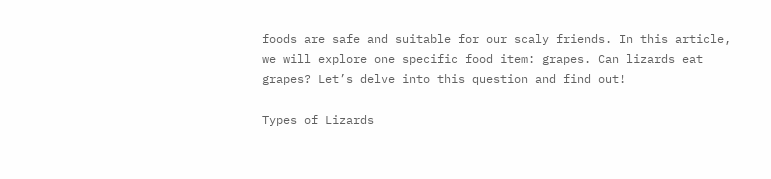foods are safe and suitable for our scaly friends. In this article, we will explore one specific food item: grapes. Can lizards eat grapes? Let’s delve into this question and find out!

Types of Lizards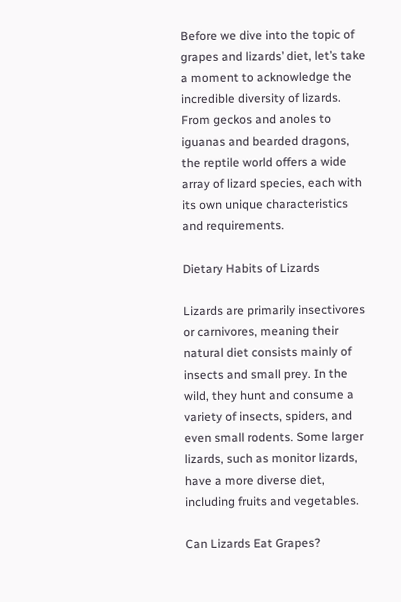Before we dive into the topic of grapes and lizards’ diet, let’s take a moment to acknowledge the incredible diversity of lizards. From geckos and anoles to iguanas and bearded dragons, the reptile world offers a wide array of lizard species, each with its own unique characteristics and requirements.

Dietary Habits of Lizards

Lizards are primarily insectivores or carnivores, meaning their natural diet consists mainly of insects and small prey. In the wild, they hunt and consume a variety of insects, spiders, and even small rodents. Some larger lizards, such as monitor lizards, have a more diverse diet, including fruits and vegetables.

Can Lizards Eat Grapes?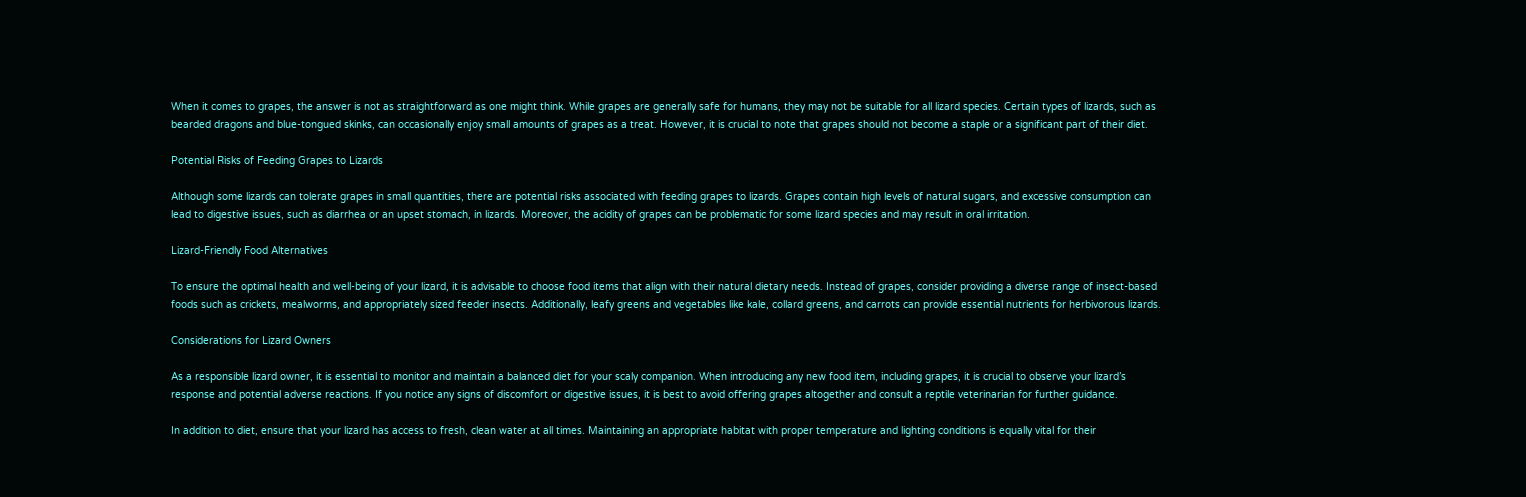When it comes to grapes, the answer is not as straightforward as one might think. While grapes are generally safe for humans, they may not be suitable for all lizard species. Certain types of lizards, such as bearded dragons and blue-tongued skinks, can occasionally enjoy small amounts of grapes as a treat. However, it is crucial to note that grapes should not become a staple or a significant part of their diet.

Potential Risks of Feeding Grapes to Lizards

Although some lizards can tolerate grapes in small quantities, there are potential risks associated with feeding grapes to lizards. Grapes contain high levels of natural sugars, and excessive consumption can lead to digestive issues, such as diarrhea or an upset stomach, in lizards. Moreover, the acidity of grapes can be problematic for some lizard species and may result in oral irritation.

Lizard-Friendly Food Alternatives

To ensure the optimal health and well-being of your lizard, it is advisable to choose food items that align with their natural dietary needs. Instead of grapes, consider providing a diverse range of insect-based foods such as crickets, mealworms, and appropriately sized feeder insects. Additionally, leafy greens and vegetables like kale, collard greens, and carrots can provide essential nutrients for herbivorous lizards.

Considerations for Lizard Owners

As a responsible lizard owner, it is essential to monitor and maintain a balanced diet for your scaly companion. When introducing any new food item, including grapes, it is crucial to observe your lizard’s response and potential adverse reactions. If you notice any signs of discomfort or digestive issues, it is best to avoid offering grapes altogether and consult a reptile veterinarian for further guidance.

In addition to diet, ensure that your lizard has access to fresh, clean water at all times. Maintaining an appropriate habitat with proper temperature and lighting conditions is equally vital for their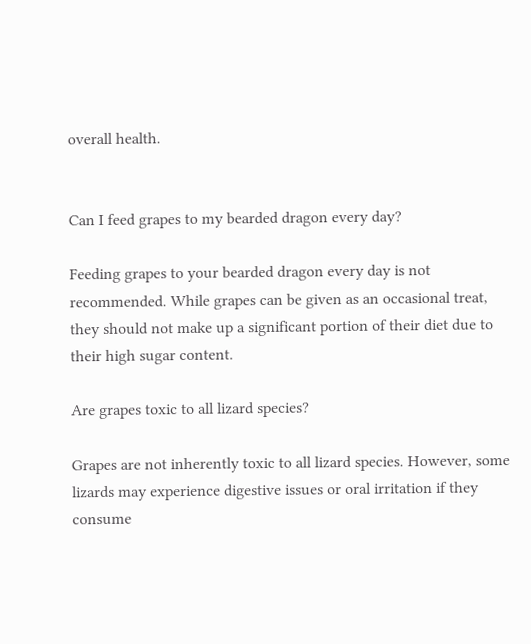overall health.


Can I feed grapes to my bearded dragon every day?

Feeding grapes to your bearded dragon every day is not recommended. While grapes can be given as an occasional treat, they should not make up a significant portion of their diet due to their high sugar content.

Are grapes toxic to all lizard species?

Grapes are not inherently toxic to all lizard species. However, some lizards may experience digestive issues or oral irritation if they consume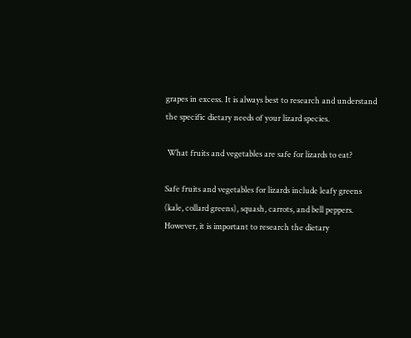grapes in excess. It is always best to research and understand the specific dietary needs of your lizard species.

 What fruits and vegetables are safe for lizards to eat?

Safe fruits and vegetables for lizards include leafy greens (kale, collard greens), squash, carrots, and bell peppers. However, it is important to research the dietary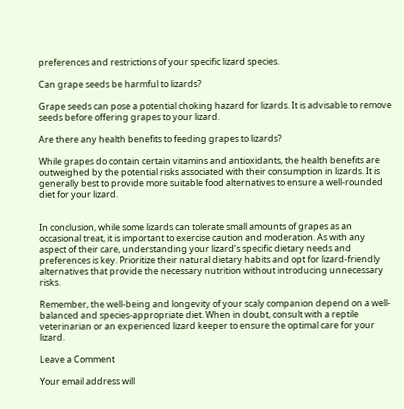preferences and restrictions of your specific lizard species.

Can grape seeds be harmful to lizards?

Grape seeds can pose a potential choking hazard for lizards. It is advisable to remove seeds before offering grapes to your lizard.

Are there any health benefits to feeding grapes to lizards?

While grapes do contain certain vitamins and antioxidants, the health benefits are outweighed by the potential risks associated with their consumption in lizards. It is generally best to provide more suitable food alternatives to ensure a well-rounded diet for your lizard.


In conclusion, while some lizards can tolerate small amounts of grapes as an occasional treat, it is important to exercise caution and moderation. As with any aspect of their care, understanding your lizard’s specific dietary needs and preferences is key. Prioritize their natural dietary habits and opt for lizard-friendly alternatives that provide the necessary nutrition without introducing unnecessary risks.

Remember, the well-being and longevity of your scaly companion depend on a well-balanced and species-appropriate diet. When in doubt, consult with a reptile veterinarian or an experienced lizard keeper to ensure the optimal care for your lizard.

Leave a Comment

Your email address will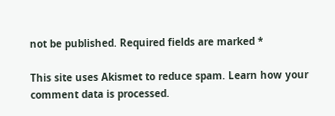not be published. Required fields are marked *

This site uses Akismet to reduce spam. Learn how your comment data is processed.